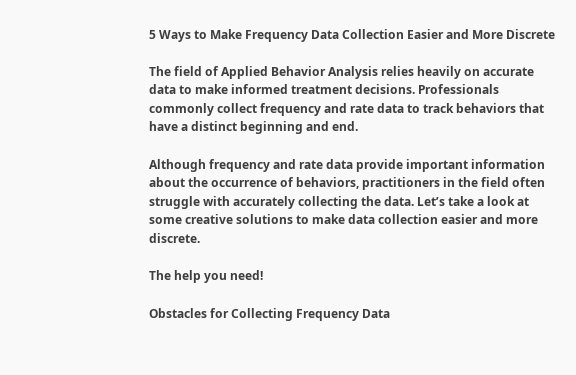5 Ways to Make Frequency Data Collection Easier and More Discrete

The field of Applied Behavior Analysis relies heavily on accurate data to make informed treatment decisions. Professionals commonly collect frequency and rate data to track behaviors that have a distinct beginning and end.

Although frequency and rate data provide important information about the occurrence of behaviors, practitioners in the field often struggle with accurately collecting the data. Let’s take a look at some creative solutions to make data collection easier and more discrete.

The help you need!

Obstacles for Collecting Frequency Data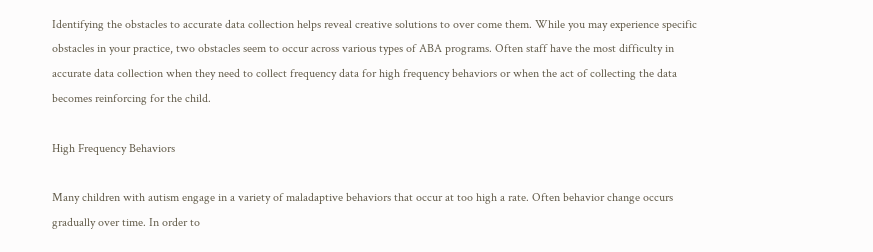Identifying the obstacles to accurate data collection helps reveal creative solutions to over come them. While you may experience specific obstacles in your practice, two obstacles seem to occur across various types of ABA programs. Often staff have the most difficulty in accurate data collection when they need to collect frequency data for high frequency behaviors or when the act of collecting the data becomes reinforcing for the child.

High Frequency Behaviors

Many children with autism engage in a variety of maladaptive behaviors that occur at too high a rate. Often behavior change occurs gradually over time. In order to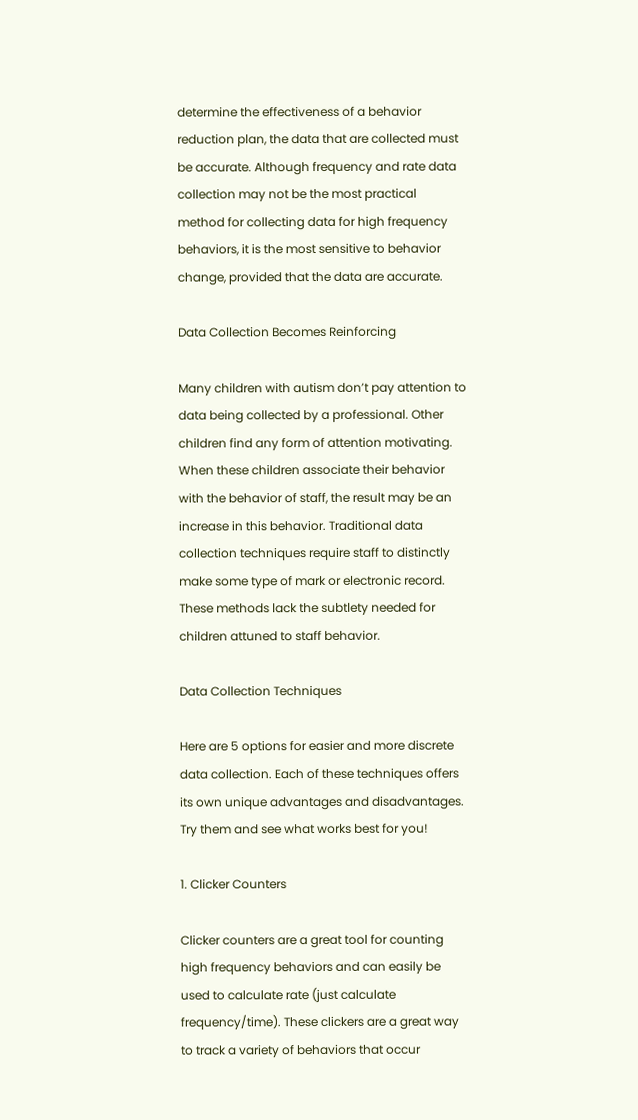determine the effectiveness of a behavior reduction plan, the data that are collected must be accurate. Although frequency and rate data collection may not be the most practical method for collecting data for high frequency behaviors, it is the most sensitive to behavior change, provided that the data are accurate.

Data Collection Becomes Reinforcing

Many children with autism don’t pay attention to data being collected by a professional. Other children find any form of attention motivating. When these children associate their behavior with the behavior of staff, the result may be an increase in this behavior. Traditional data collection techniques require staff to distinctly make some type of mark or electronic record. These methods lack the subtlety needed for children attuned to staff behavior.

Data Collection Techniques

Here are 5 options for easier and more discrete data collection. Each of these techniques offers its own unique advantages and disadvantages. Try them and see what works best for you!

1. Clicker Counters

Clicker counters are a great tool for counting high frequency behaviors and can easily be used to calculate rate (just calculate frequency/time). These clickers are a great way to track a variety of behaviors that occur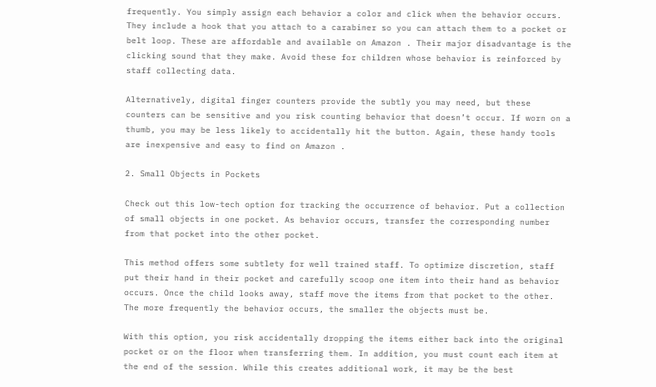frequently. You simply assign each behavior a color and click when the behavior occurs. They include a hook that you attach to a carabiner so you can attach them to a pocket or belt loop. These are affordable and available on Amazon . Their major disadvantage is the clicking sound that they make. Avoid these for children whose behavior is reinforced by staff collecting data.

Alternatively, digital finger counters provide the subtly you may need, but these counters can be sensitive and you risk counting behavior that doesn’t occur. If worn on a thumb, you may be less likely to accidentally hit the button. Again, these handy tools are inexpensive and easy to find on Amazon .

2. Small Objects in Pockets

Check out this low-tech option for tracking the occurrence of behavior. Put a collection of small objects in one pocket. As behavior occurs, transfer the corresponding number from that pocket into the other pocket.

This method offers some subtlety for well trained staff. To optimize discretion, staff put their hand in their pocket and carefully scoop one item into their hand as behavior occurs. Once the child looks away, staff move the items from that pocket to the other. The more frequently the behavior occurs, the smaller the objects must be.

With this option, you risk accidentally dropping the items either back into the original pocket or on the floor when transferring them. In addition, you must count each item at the end of the session. While this creates additional work, it may be the best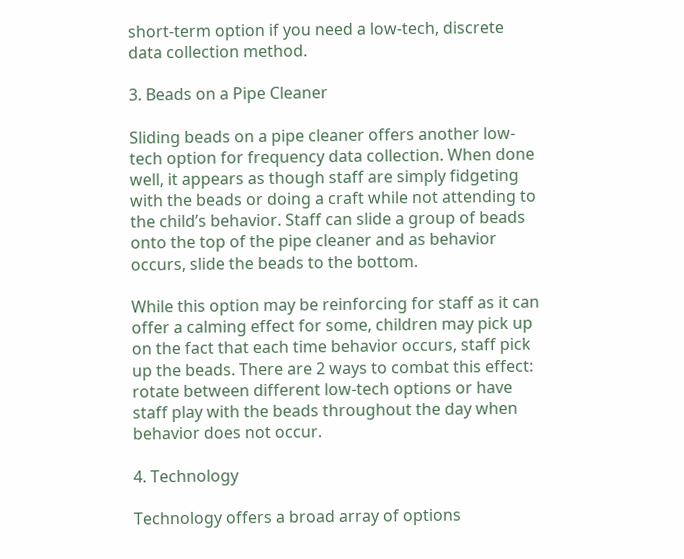short-term option if you need a low-tech, discrete data collection method.

3. Beads on a Pipe Cleaner

Sliding beads on a pipe cleaner offers another low-tech option for frequency data collection. When done well, it appears as though staff are simply fidgeting with the beads or doing a craft while not attending to the child’s behavior. Staff can slide a group of beads onto the top of the pipe cleaner and as behavior occurs, slide the beads to the bottom.

While this option may be reinforcing for staff as it can offer a calming effect for some, children may pick up on the fact that each time behavior occurs, staff pick up the beads. There are 2 ways to combat this effect: rotate between different low-tech options or have staff play with the beads throughout the day when behavior does not occur.

4. Technology

Technology offers a broad array of options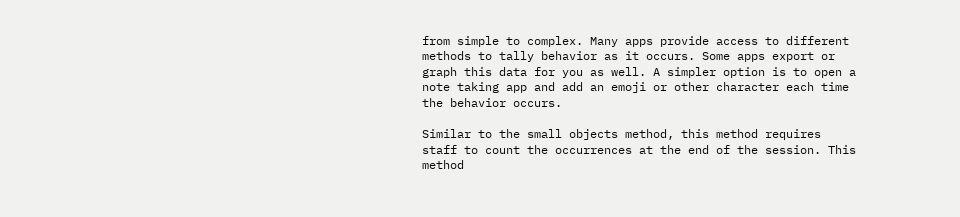from simple to complex. Many apps provide access to different methods to tally behavior as it occurs. Some apps export or graph this data for you as well. A simpler option is to open a note taking app and add an emoji or other character each time the behavior occurs.

Similar to the small objects method, this method requires staff to count the occurrences at the end of the session. This method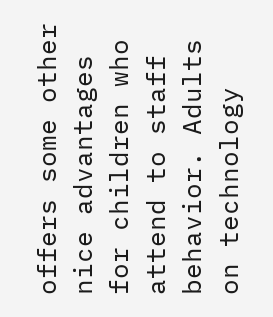offers some other nice advantages for children who attend to staff behavior. Adults on technology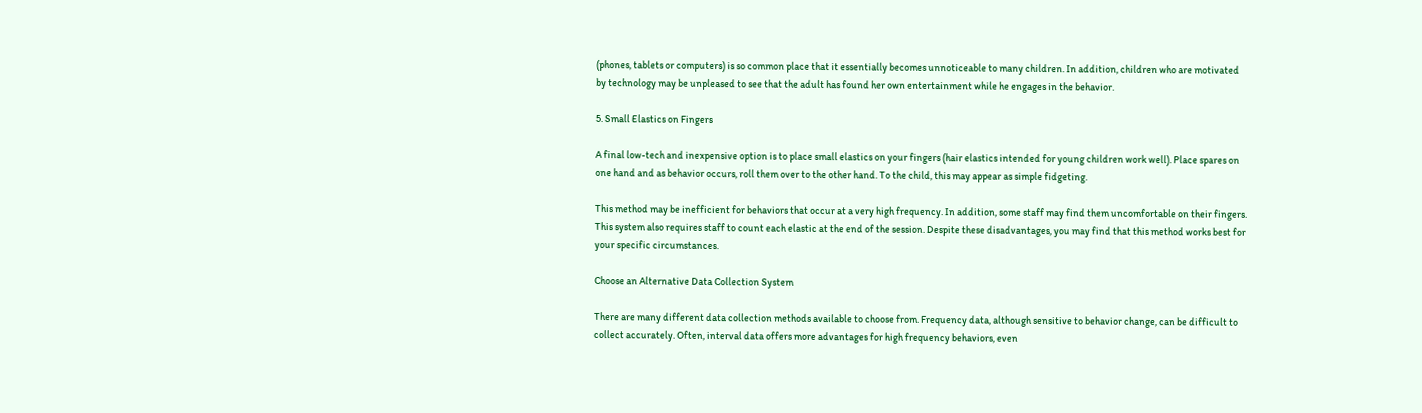(phones, tablets or computers) is so common place that it essentially becomes unnoticeable to many children. In addition, children who are motivated by technology may be unpleased to see that the adult has found her own entertainment while he engages in the behavior.

5. Small Elastics on Fingers

A final low-tech and inexpensive option is to place small elastics on your fingers (hair elastics intended for young children work well). Place spares on one hand and as behavior occurs, roll them over to the other hand. To the child, this may appear as simple fidgeting.

This method may be inefficient for behaviors that occur at a very high frequency. In addition, some staff may find them uncomfortable on their fingers. This system also requires staff to count each elastic at the end of the session. Despite these disadvantages, you may find that this method works best for your specific circumstances.

Choose an Alternative Data Collection System

There are many different data collection methods available to choose from. Frequency data, although sensitive to behavior change, can be difficult to collect accurately. Often, interval data offers more advantages for high frequency behaviors, even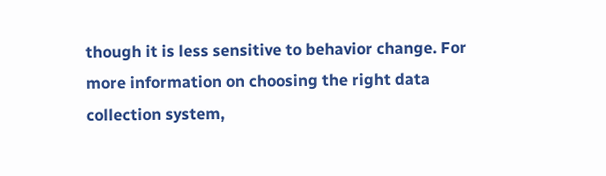though it is less sensitive to behavior change. For more information on choosing the right data collection system,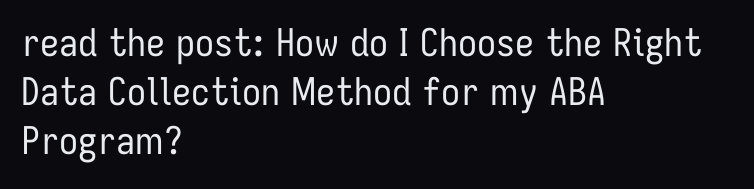read the post: How do I Choose the Right Data Collection Method for my ABA Program?